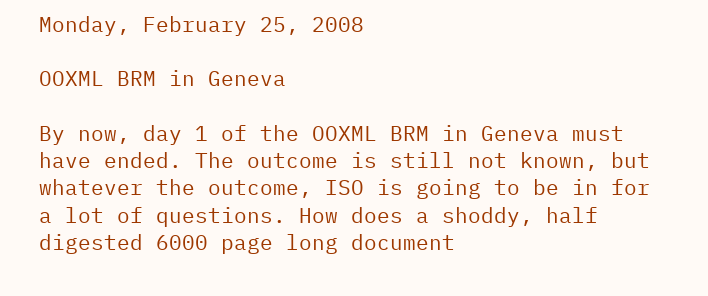Monday, February 25, 2008

OOXML BRM in Geneva

By now, day 1 of the OOXML BRM in Geneva must have ended. The outcome is still not known, but whatever the outcome, ISO is going to be in for a lot of questions. How does a shoddy, half digested 6000 page long document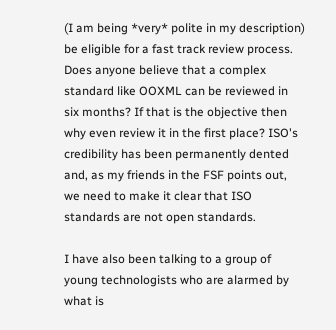(I am being *very* polite in my description) be eligible for a fast track review process. Does anyone believe that a complex standard like OOXML can be reviewed in six months? If that is the objective then why even review it in the first place? ISO's credibility has been permanently dented and, as my friends in the FSF points out, we need to make it clear that ISO standards are not open standards.

I have also been talking to a group of young technologists who are alarmed by what is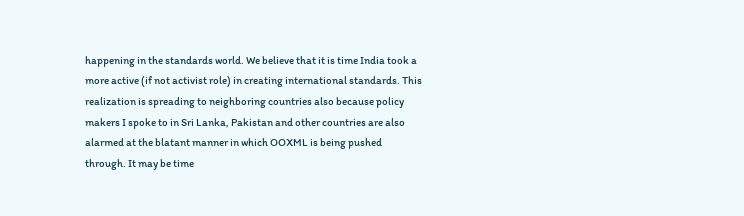happening in the standards world. We believe that it is time India took a more active (if not activist role) in creating international standards. This realization is spreading to neighboring countries also because policy makers I spoke to in Sri Lanka, Pakistan and other countries are also alarmed at the blatant manner in which OOXML is being pushed through. It may be time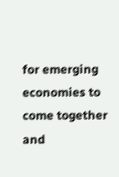for emerging economies to come together and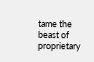tame the beast of proprietary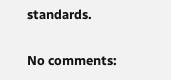standards.

No comments: